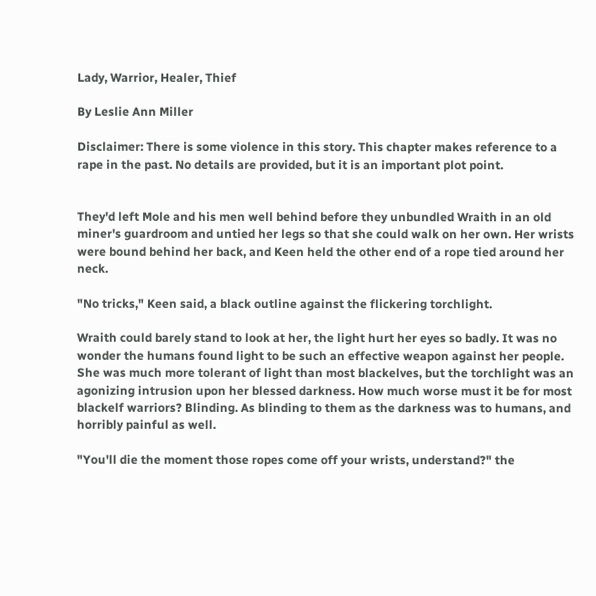Lady, Warrior, Healer, Thief

By Leslie Ann Miller

Disclaimer: There is some violence in this story. This chapter makes reference to a rape in the past. No details are provided, but it is an important plot point.


They'd left Mole and his men well behind before they unbundled Wraith in an old miner's guardroom and untied her legs so that she could walk on her own. Her wrists were bound behind her back, and Keen held the other end of a rope tied around her neck.

"No tricks," Keen said, a black outline against the flickering torchlight.

Wraith could barely stand to look at her, the light hurt her eyes so badly. It was no wonder the humans found light to be such an effective weapon against her people. She was much more tolerant of light than most blackelves, but the torchlight was an agonizing intrusion upon her blessed darkness. How much worse must it be for most blackelf warriors? Blinding. As blinding to them as the darkness was to humans, and horribly painful as well.

"You'll die the moment those ropes come off your wrists, understand?" the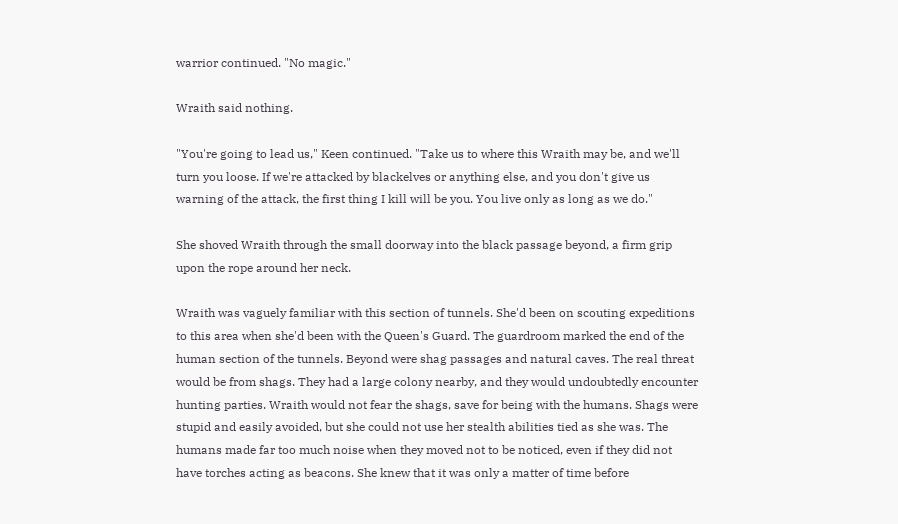warrior continued. "No magic."

Wraith said nothing.

"You're going to lead us," Keen continued. "Take us to where this Wraith may be, and we'll turn you loose. If we're attacked by blackelves or anything else, and you don't give us warning of the attack, the first thing I kill will be you. You live only as long as we do."

She shoved Wraith through the small doorway into the black passage beyond, a firm grip upon the rope around her neck.

Wraith was vaguely familiar with this section of tunnels. She'd been on scouting expeditions to this area when she'd been with the Queen's Guard. The guardroom marked the end of the human section of the tunnels. Beyond were shag passages and natural caves. The real threat would be from shags. They had a large colony nearby, and they would undoubtedly encounter hunting parties. Wraith would not fear the shags, save for being with the humans. Shags were stupid and easily avoided, but she could not use her stealth abilities tied as she was. The humans made far too much noise when they moved not to be noticed, even if they did not have torches acting as beacons. She knew that it was only a matter of time before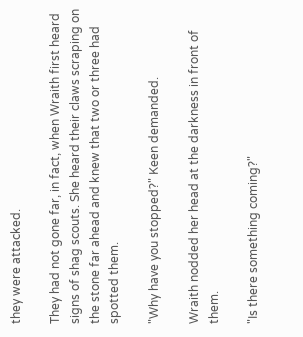they were attacked.

They had not gone far, in fact, when Wraith first heard signs of shag scouts. She heard their claws scraping on the stone far ahead and knew that two or three had spotted them.

"Why have you stopped?" Keen demanded.

Wraith nodded her head at the darkness in front of them.

"Is there something coming?"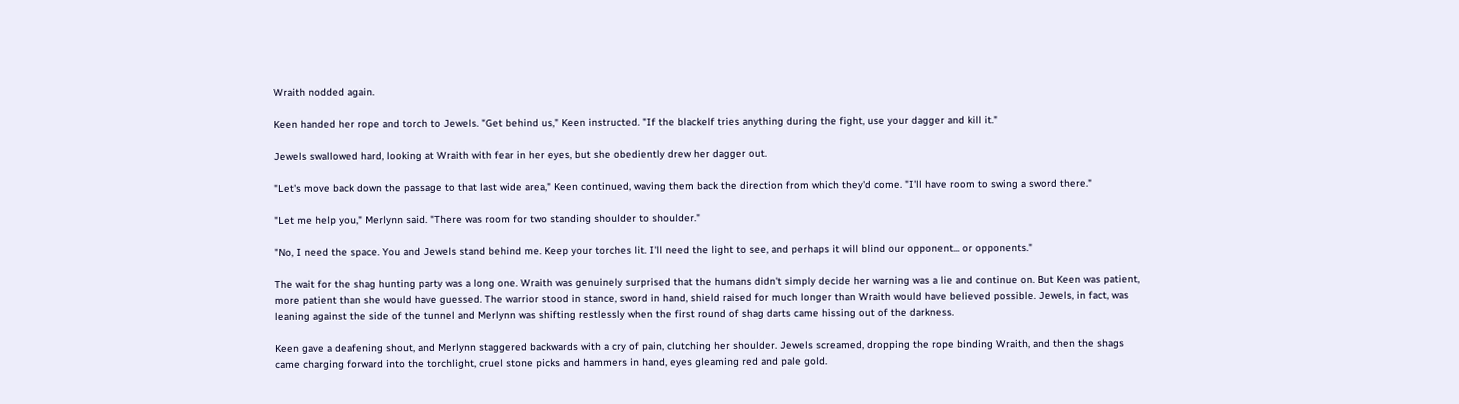Wraith nodded again.

Keen handed her rope and torch to Jewels. "Get behind us," Keen instructed. "If the blackelf tries anything during the fight, use your dagger and kill it."

Jewels swallowed hard, looking at Wraith with fear in her eyes, but she obediently drew her dagger out.

"Let's move back down the passage to that last wide area," Keen continued, waving them back the direction from which they'd come. "I'll have room to swing a sword there."

"Let me help you," Merlynn said. "There was room for two standing shoulder to shoulder."

"No, I need the space. You and Jewels stand behind me. Keep your torches lit. I'll need the light to see, and perhaps it will blind our opponent... or opponents."

The wait for the shag hunting party was a long one. Wraith was genuinely surprised that the humans didn't simply decide her warning was a lie and continue on. But Keen was patient, more patient than she would have guessed. The warrior stood in stance, sword in hand, shield raised for much longer than Wraith would have believed possible. Jewels, in fact, was leaning against the side of the tunnel and Merlynn was shifting restlessly when the first round of shag darts came hissing out of the darkness.

Keen gave a deafening shout, and Merlynn staggered backwards with a cry of pain, clutching her shoulder. Jewels screamed, dropping the rope binding Wraith, and then the shags came charging forward into the torchlight, cruel stone picks and hammers in hand, eyes gleaming red and pale gold.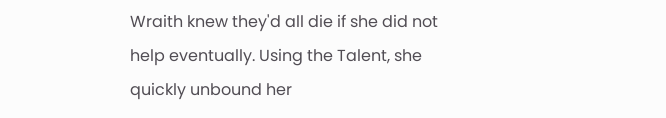Wraith knew they'd all die if she did not help eventually. Using the Talent, she quickly unbound her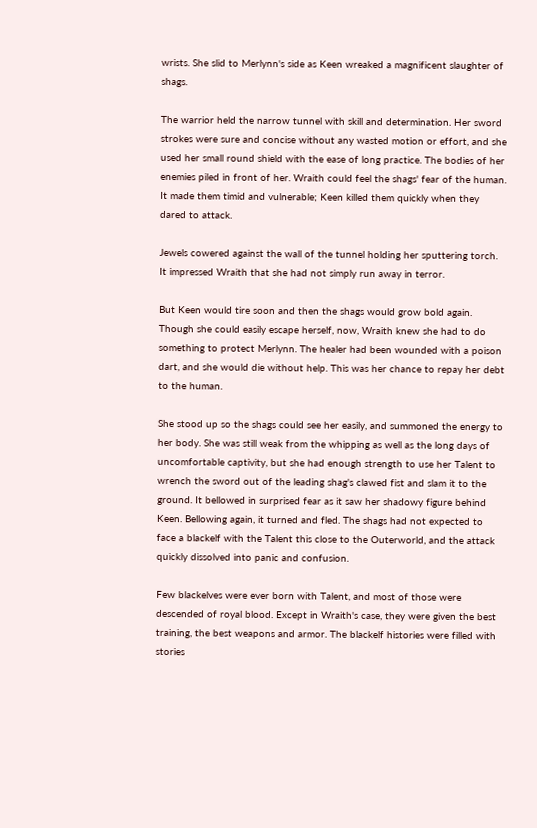wrists. She slid to Merlynn's side as Keen wreaked a magnificent slaughter of shags.

The warrior held the narrow tunnel with skill and determination. Her sword strokes were sure and concise without any wasted motion or effort, and she used her small round shield with the ease of long practice. The bodies of her enemies piled in front of her. Wraith could feel the shags' fear of the human. It made them timid and vulnerable; Keen killed them quickly when they dared to attack.

Jewels cowered against the wall of the tunnel holding her sputtering torch. It impressed Wraith that she had not simply run away in terror.

But Keen would tire soon and then the shags would grow bold again. Though she could easily escape herself, now, Wraith knew she had to do something to protect Merlynn. The healer had been wounded with a poison dart, and she would die without help. This was her chance to repay her debt to the human.

She stood up so the shags could see her easily, and summoned the energy to her body. She was still weak from the whipping as well as the long days of uncomfortable captivity, but she had enough strength to use her Talent to wrench the sword out of the leading shag's clawed fist and slam it to the ground. It bellowed in surprised fear as it saw her shadowy figure behind Keen. Bellowing again, it turned and fled. The shags had not expected to face a blackelf with the Talent this close to the Outerworld, and the attack quickly dissolved into panic and confusion.

Few blackelves were ever born with Talent, and most of those were descended of royal blood. Except in Wraith's case, they were given the best training, the best weapons and armor. The blackelf histories were filled with stories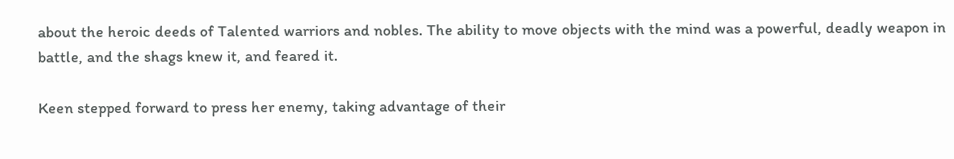about the heroic deeds of Talented warriors and nobles. The ability to move objects with the mind was a powerful, deadly weapon in battle, and the shags knew it, and feared it.

Keen stepped forward to press her enemy, taking advantage of their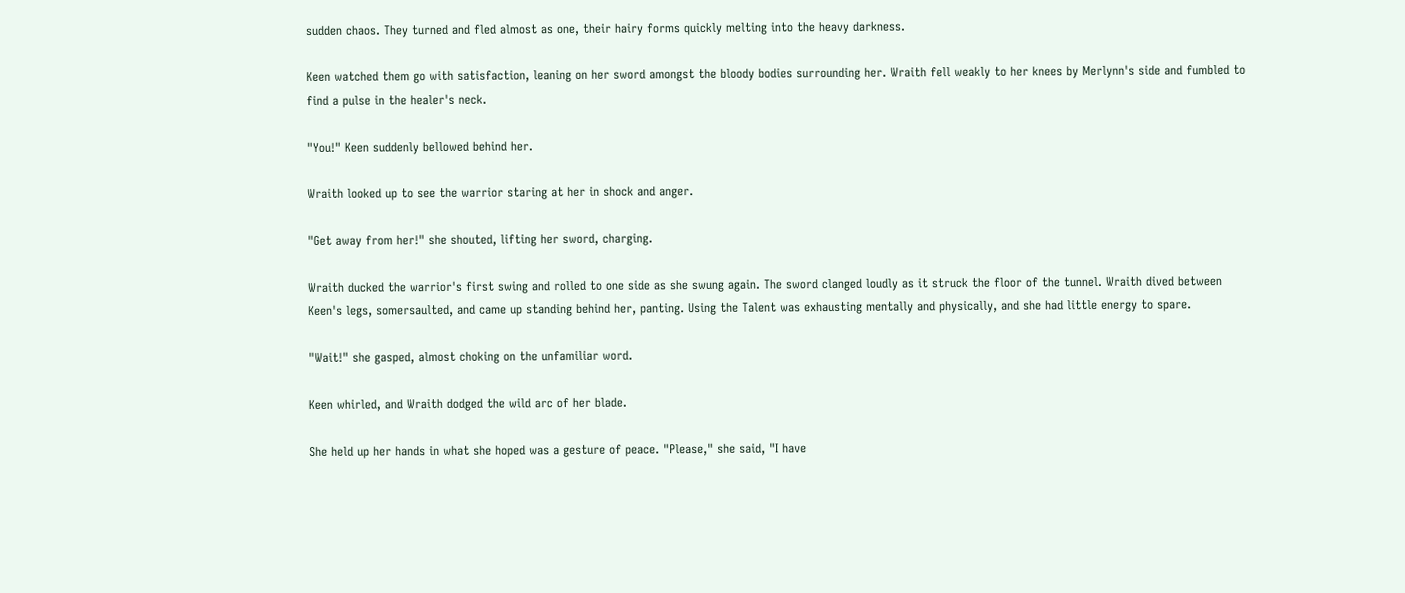sudden chaos. They turned and fled almost as one, their hairy forms quickly melting into the heavy darkness.

Keen watched them go with satisfaction, leaning on her sword amongst the bloody bodies surrounding her. Wraith fell weakly to her knees by Merlynn's side and fumbled to find a pulse in the healer's neck.

"You!" Keen suddenly bellowed behind her.

Wraith looked up to see the warrior staring at her in shock and anger.

"Get away from her!" she shouted, lifting her sword, charging.

Wraith ducked the warrior's first swing and rolled to one side as she swung again. The sword clanged loudly as it struck the floor of the tunnel. Wraith dived between Keen's legs, somersaulted, and came up standing behind her, panting. Using the Talent was exhausting mentally and physically, and she had little energy to spare.

"Wait!" she gasped, almost choking on the unfamiliar word.

Keen whirled, and Wraith dodged the wild arc of her blade.

She held up her hands in what she hoped was a gesture of peace. "Please," she said, "I have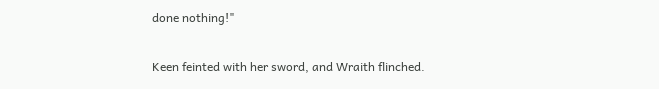done nothing!"

Keen feinted with her sword, and Wraith flinched.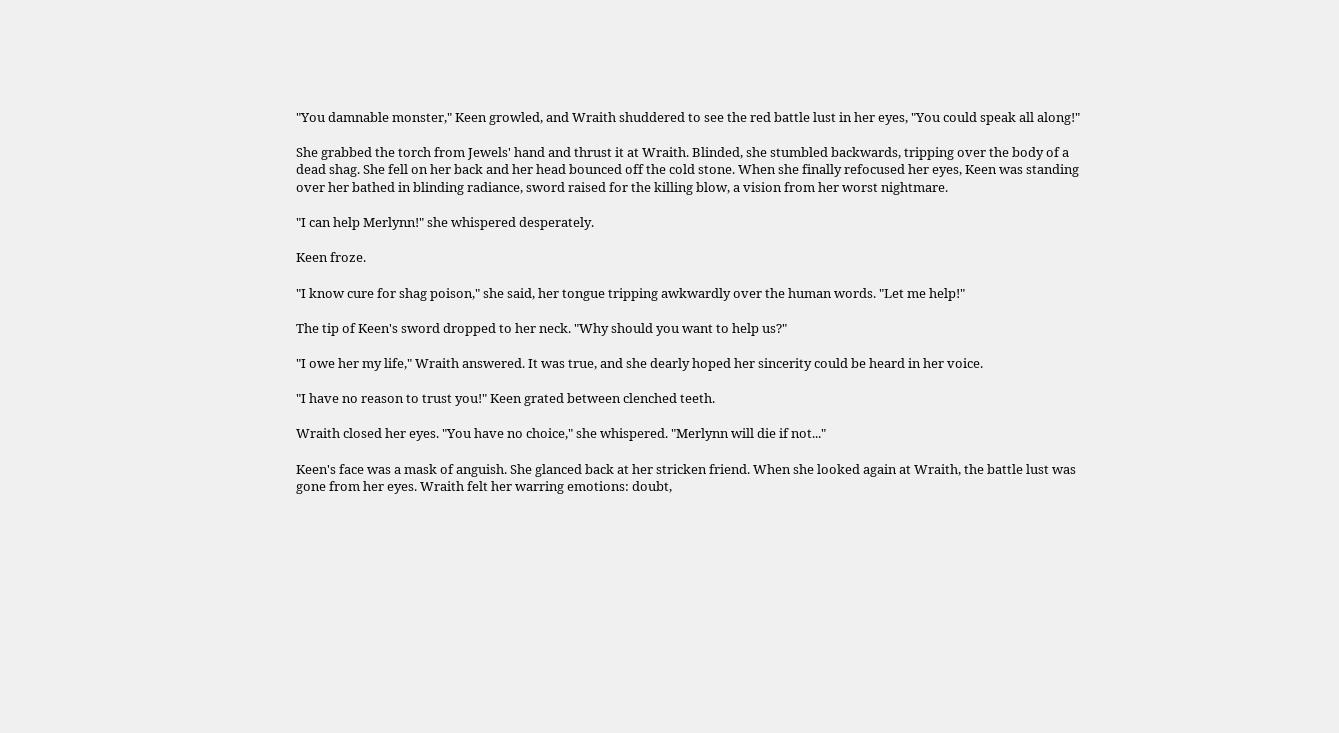"You damnable monster," Keen growled, and Wraith shuddered to see the red battle lust in her eyes, "You could speak all along!"

She grabbed the torch from Jewels' hand and thrust it at Wraith. Blinded, she stumbled backwards, tripping over the body of a dead shag. She fell on her back and her head bounced off the cold stone. When she finally refocused her eyes, Keen was standing over her bathed in blinding radiance, sword raised for the killing blow, a vision from her worst nightmare.

"I can help Merlynn!" she whispered desperately.

Keen froze.

"I know cure for shag poison," she said, her tongue tripping awkwardly over the human words. "Let me help!"

The tip of Keen's sword dropped to her neck. "Why should you want to help us?"

"I owe her my life," Wraith answered. It was true, and she dearly hoped her sincerity could be heard in her voice.

"I have no reason to trust you!" Keen grated between clenched teeth.

Wraith closed her eyes. "You have no choice," she whispered. "Merlynn will die if not..."

Keen's face was a mask of anguish. She glanced back at her stricken friend. When she looked again at Wraith, the battle lust was gone from her eyes. Wraith felt her warring emotions: doubt,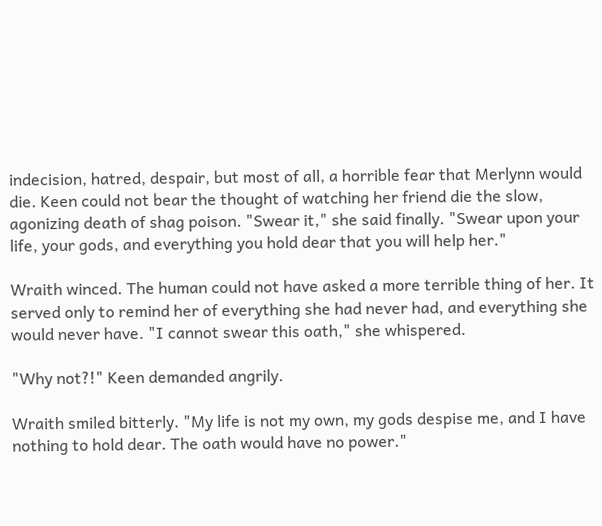indecision, hatred, despair, but most of all, a horrible fear that Merlynn would die. Keen could not bear the thought of watching her friend die the slow, agonizing death of shag poison. "Swear it," she said finally. "Swear upon your life, your gods, and everything you hold dear that you will help her."

Wraith winced. The human could not have asked a more terrible thing of her. It served only to remind her of everything she had never had, and everything she would never have. "I cannot swear this oath," she whispered.

"Why not?!" Keen demanded angrily.

Wraith smiled bitterly. "My life is not my own, my gods despise me, and I have nothing to hold dear. The oath would have no power."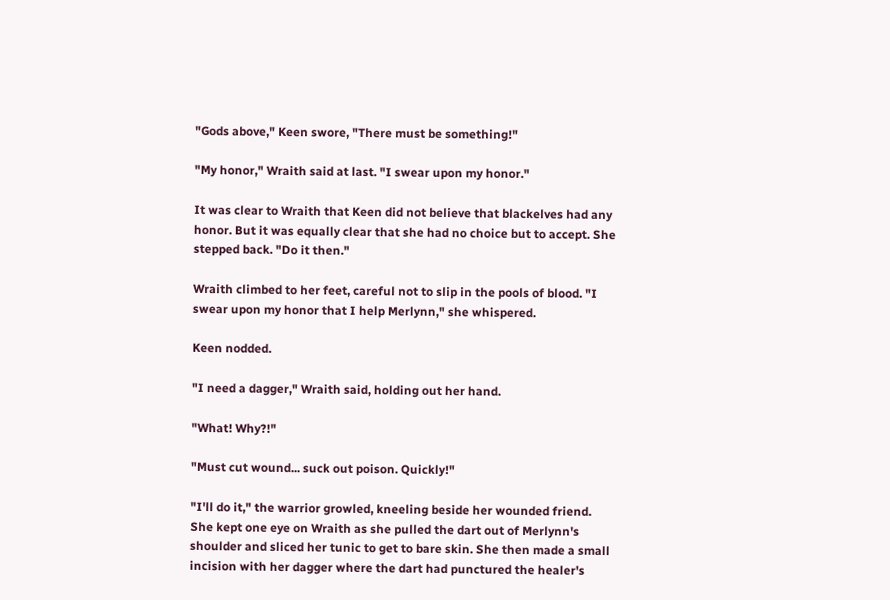"Gods above," Keen swore, "There must be something!"

"My honor," Wraith said at last. "I swear upon my honor."

It was clear to Wraith that Keen did not believe that blackelves had any honor. But it was equally clear that she had no choice but to accept. She stepped back. "Do it then."

Wraith climbed to her feet, careful not to slip in the pools of blood. "I swear upon my honor that I help Merlynn," she whispered.

Keen nodded.

"I need a dagger," Wraith said, holding out her hand.

"What! Why?!"

"Must cut wound... suck out poison. Quickly!"

"I'll do it," the warrior growled, kneeling beside her wounded friend. She kept one eye on Wraith as she pulled the dart out of Merlynn's shoulder and sliced her tunic to get to bare skin. She then made a small incision with her dagger where the dart had punctured the healer's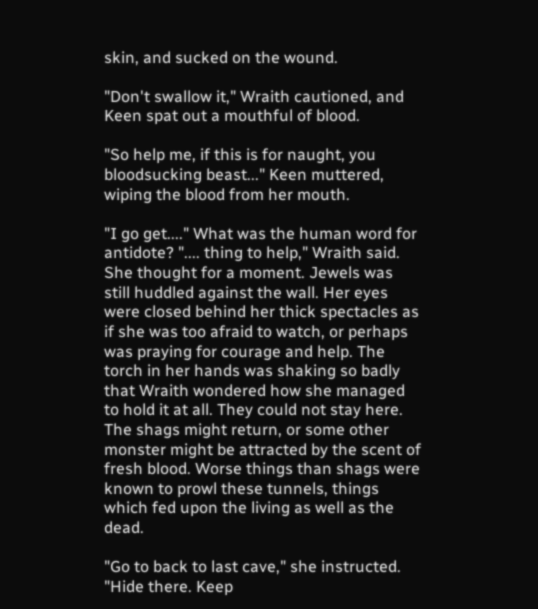skin, and sucked on the wound.

"Don't swallow it," Wraith cautioned, and Keen spat out a mouthful of blood.

"So help me, if this is for naught, you bloodsucking beast..." Keen muttered, wiping the blood from her mouth.

"I go get...." What was the human word for antidote? ".... thing to help," Wraith said. She thought for a moment. Jewels was still huddled against the wall. Her eyes were closed behind her thick spectacles as if she was too afraid to watch, or perhaps was praying for courage and help. The torch in her hands was shaking so badly that Wraith wondered how she managed to hold it at all. They could not stay here. The shags might return, or some other monster might be attracted by the scent of fresh blood. Worse things than shags were known to prowl these tunnels, things which fed upon the living as well as the dead.

"Go to back to last cave," she instructed. "Hide there. Keep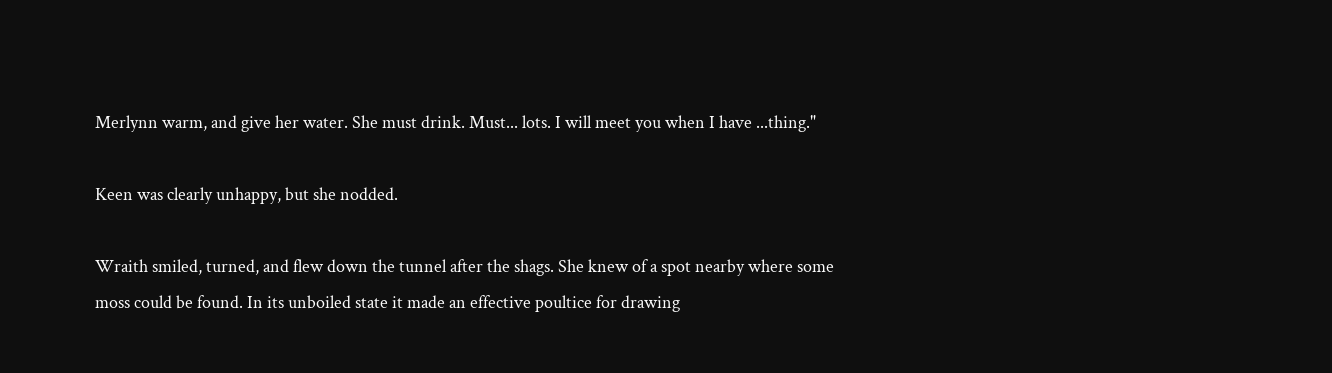Merlynn warm, and give her water. She must drink. Must... lots. I will meet you when I have ...thing."

Keen was clearly unhappy, but she nodded.

Wraith smiled, turned, and flew down the tunnel after the shags. She knew of a spot nearby where some moss could be found. In its unboiled state it made an effective poultice for drawing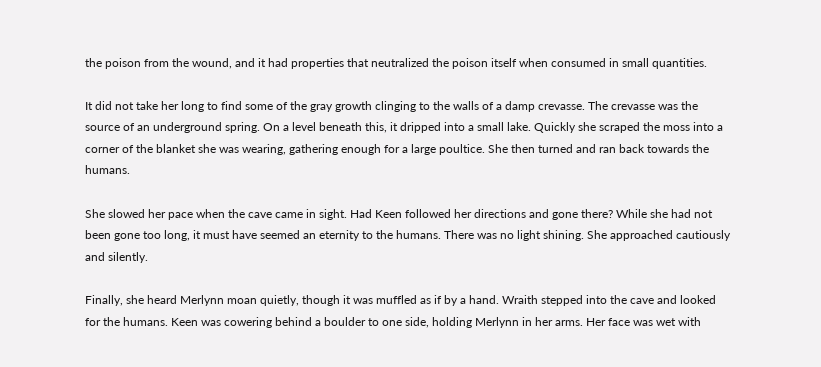the poison from the wound, and it had properties that neutralized the poison itself when consumed in small quantities.

It did not take her long to find some of the gray growth clinging to the walls of a damp crevasse. The crevasse was the source of an underground spring. On a level beneath this, it dripped into a small lake. Quickly she scraped the moss into a corner of the blanket she was wearing, gathering enough for a large poultice. She then turned and ran back towards the humans.

She slowed her pace when the cave came in sight. Had Keen followed her directions and gone there? While she had not been gone too long, it must have seemed an eternity to the humans. There was no light shining. She approached cautiously and silently.

Finally, she heard Merlynn moan quietly, though it was muffled as if by a hand. Wraith stepped into the cave and looked for the humans. Keen was cowering behind a boulder to one side, holding Merlynn in her arms. Her face was wet with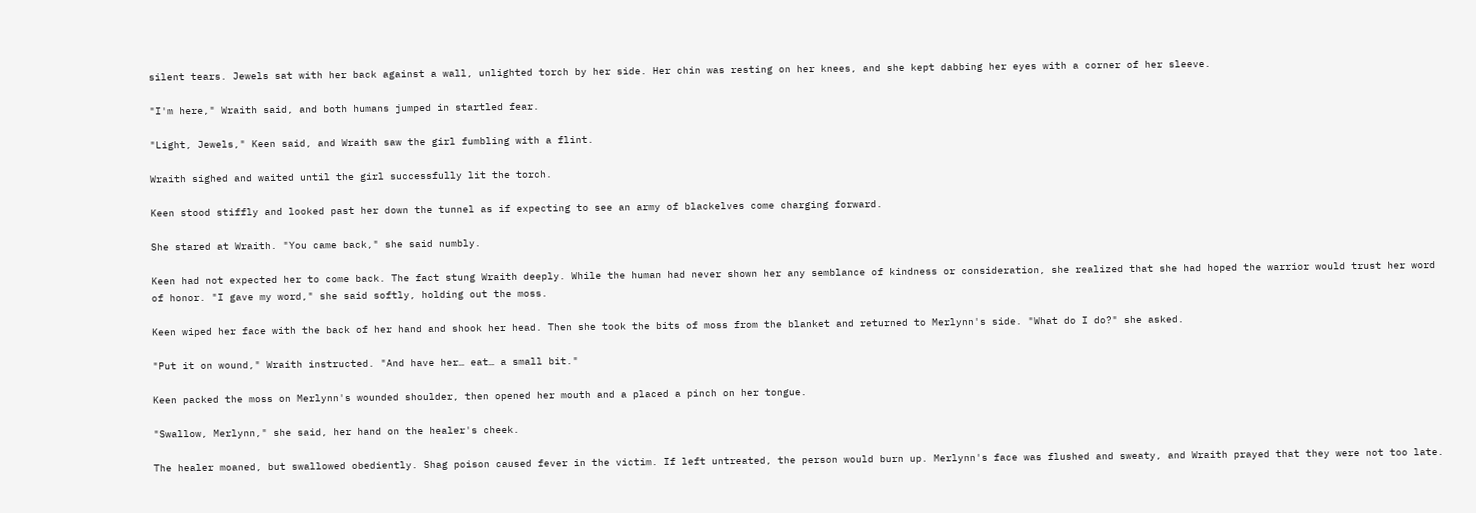silent tears. Jewels sat with her back against a wall, unlighted torch by her side. Her chin was resting on her knees, and she kept dabbing her eyes with a corner of her sleeve.

"I'm here," Wraith said, and both humans jumped in startled fear.

"Light, Jewels," Keen said, and Wraith saw the girl fumbling with a flint.

Wraith sighed and waited until the girl successfully lit the torch.

Keen stood stiffly and looked past her down the tunnel as if expecting to see an army of blackelves come charging forward.

She stared at Wraith. "You came back," she said numbly.

Keen had not expected her to come back. The fact stung Wraith deeply. While the human had never shown her any semblance of kindness or consideration, she realized that she had hoped the warrior would trust her word of honor. "I gave my word," she said softly, holding out the moss.

Keen wiped her face with the back of her hand and shook her head. Then she took the bits of moss from the blanket and returned to Merlynn's side. "What do I do?" she asked.

"Put it on wound," Wraith instructed. "And have her… eat… a small bit."

Keen packed the moss on Merlynn's wounded shoulder, then opened her mouth and a placed a pinch on her tongue.

"Swallow, Merlynn," she said, her hand on the healer's cheek.

The healer moaned, but swallowed obediently. Shag poison caused fever in the victim. If left untreated, the person would burn up. Merlynn's face was flushed and sweaty, and Wraith prayed that they were not too late.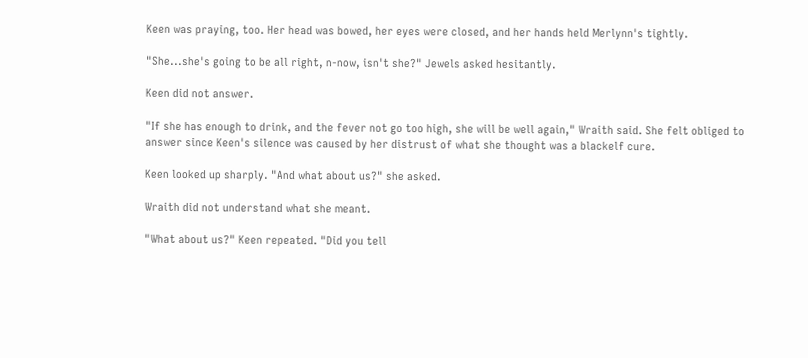Keen was praying, too. Her head was bowed, her eyes were closed, and her hands held Merlynn's tightly.

"She...she's going to be all right, n-now, isn't she?" Jewels asked hesitantly.

Keen did not answer.

"If she has enough to drink, and the fever not go too high, she will be well again," Wraith said. She felt obliged to answer since Keen's silence was caused by her distrust of what she thought was a blackelf cure.

Keen looked up sharply. "And what about us?" she asked.

Wraith did not understand what she meant.

"What about us?" Keen repeated. "Did you tell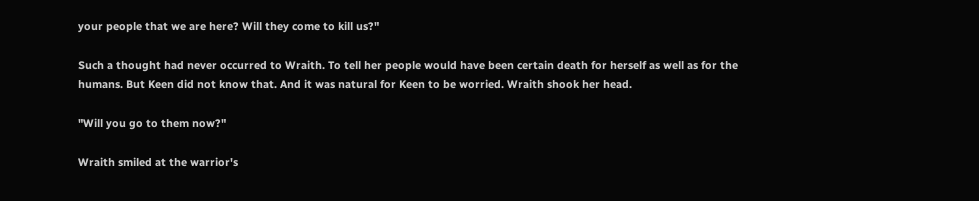your people that we are here? Will they come to kill us?"

Such a thought had never occurred to Wraith. To tell her people would have been certain death for herself as well as for the humans. But Keen did not know that. And it was natural for Keen to be worried. Wraith shook her head.

"Will you go to them now?"

Wraith smiled at the warrior's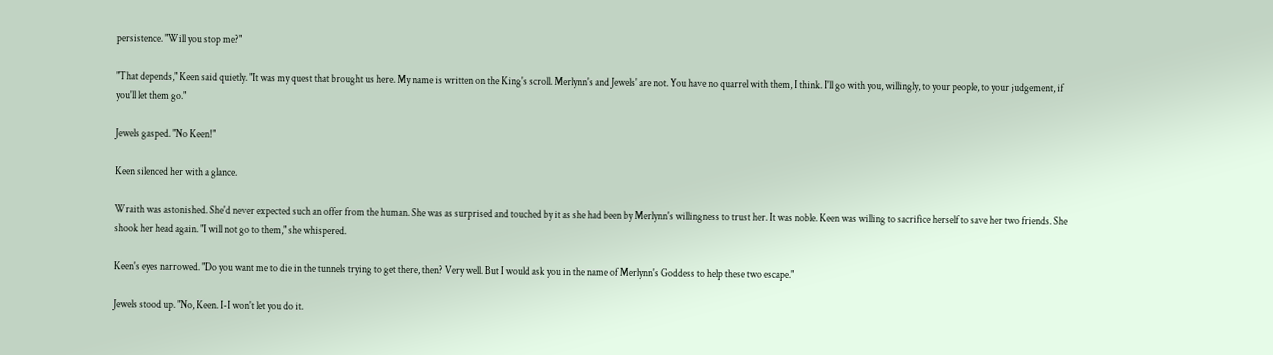persistence. "Will you stop me?"

"That depends," Keen said quietly. "It was my quest that brought us here. My name is written on the King's scroll. Merlynn's and Jewels' are not. You have no quarrel with them, I think. I'll go with you, willingly, to your people, to your judgement, if you'll let them go."

Jewels gasped. "No Keen!"

Keen silenced her with a glance.

Wraith was astonished. She'd never expected such an offer from the human. She was as surprised and touched by it as she had been by Merlynn's willingness to trust her. It was noble. Keen was willing to sacrifice herself to save her two friends. She shook her head again. "I will not go to them," she whispered.

Keen's eyes narrowed. "Do you want me to die in the tunnels trying to get there, then? Very well. But I would ask you in the name of Merlynn's Goddess to help these two escape."

Jewels stood up. "No, Keen. I-I won't let you do it.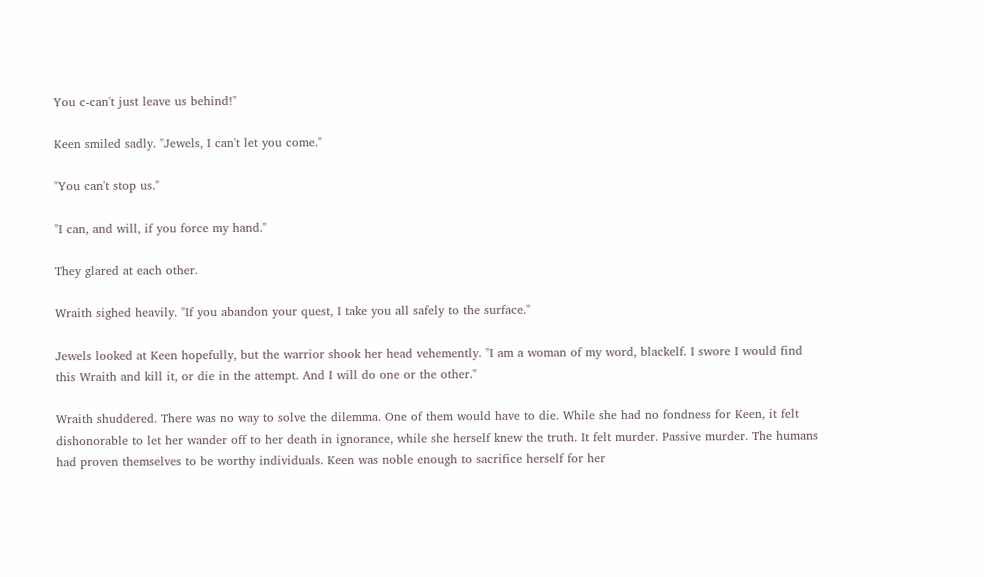You c-can't just leave us behind!"

Keen smiled sadly. "Jewels, I can't let you come."

"You can't stop us."

"I can, and will, if you force my hand."

They glared at each other.

Wraith sighed heavily. "If you abandon your quest, I take you all safely to the surface."

Jewels looked at Keen hopefully, but the warrior shook her head vehemently. "I am a woman of my word, blackelf. I swore I would find this Wraith and kill it, or die in the attempt. And I will do one or the other."

Wraith shuddered. There was no way to solve the dilemma. One of them would have to die. While she had no fondness for Keen, it felt dishonorable to let her wander off to her death in ignorance, while she herself knew the truth. It felt murder. Passive murder. The humans had proven themselves to be worthy individuals. Keen was noble enough to sacrifice herself for her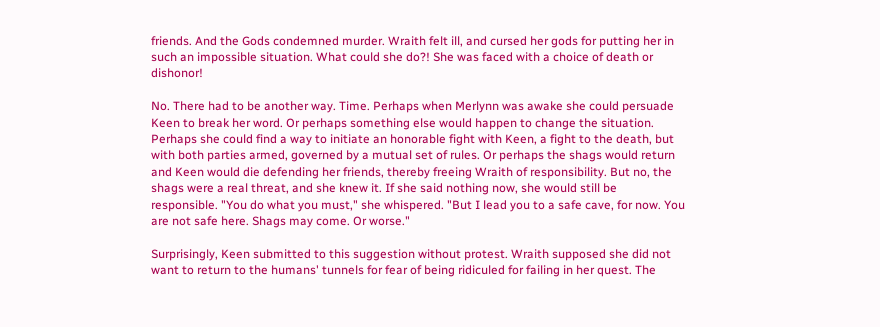friends. And the Gods condemned murder. Wraith felt ill, and cursed her gods for putting her in such an impossible situation. What could she do?! She was faced with a choice of death or dishonor!

No. There had to be another way. Time. Perhaps when Merlynn was awake she could persuade Keen to break her word. Or perhaps something else would happen to change the situation. Perhaps she could find a way to initiate an honorable fight with Keen, a fight to the death, but with both parties armed, governed by a mutual set of rules. Or perhaps the shags would return and Keen would die defending her friends, thereby freeing Wraith of responsibility. But no, the shags were a real threat, and she knew it. If she said nothing now, she would still be responsible. "You do what you must," she whispered. "But I lead you to a safe cave, for now. You are not safe here. Shags may come. Or worse."

Surprisingly, Keen submitted to this suggestion without protest. Wraith supposed she did not want to return to the humans' tunnels for fear of being ridiculed for failing in her quest. The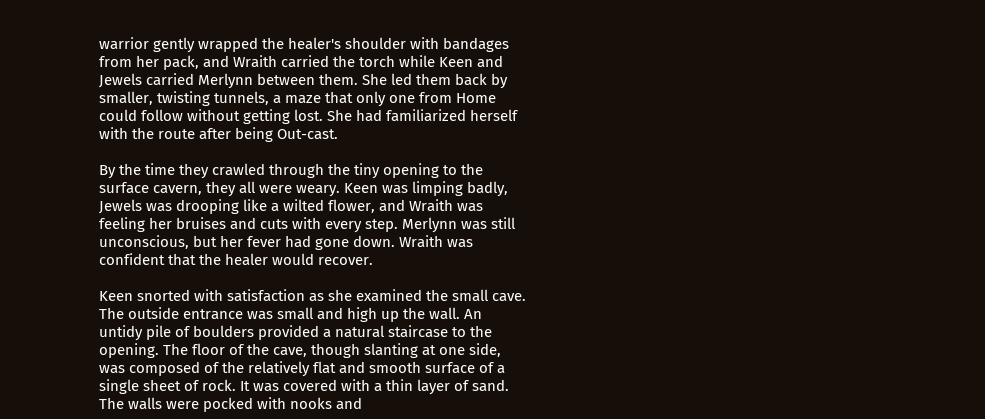warrior gently wrapped the healer's shoulder with bandages from her pack, and Wraith carried the torch while Keen and Jewels carried Merlynn between them. She led them back by smaller, twisting tunnels, a maze that only one from Home could follow without getting lost. She had familiarized herself with the route after being Out-cast.

By the time they crawled through the tiny opening to the surface cavern, they all were weary. Keen was limping badly, Jewels was drooping like a wilted flower, and Wraith was feeling her bruises and cuts with every step. Merlynn was still unconscious, but her fever had gone down. Wraith was confident that the healer would recover.

Keen snorted with satisfaction as she examined the small cave. The outside entrance was small and high up the wall. An untidy pile of boulders provided a natural staircase to the opening. The floor of the cave, though slanting at one side, was composed of the relatively flat and smooth surface of a single sheet of rock. It was covered with a thin layer of sand. The walls were pocked with nooks and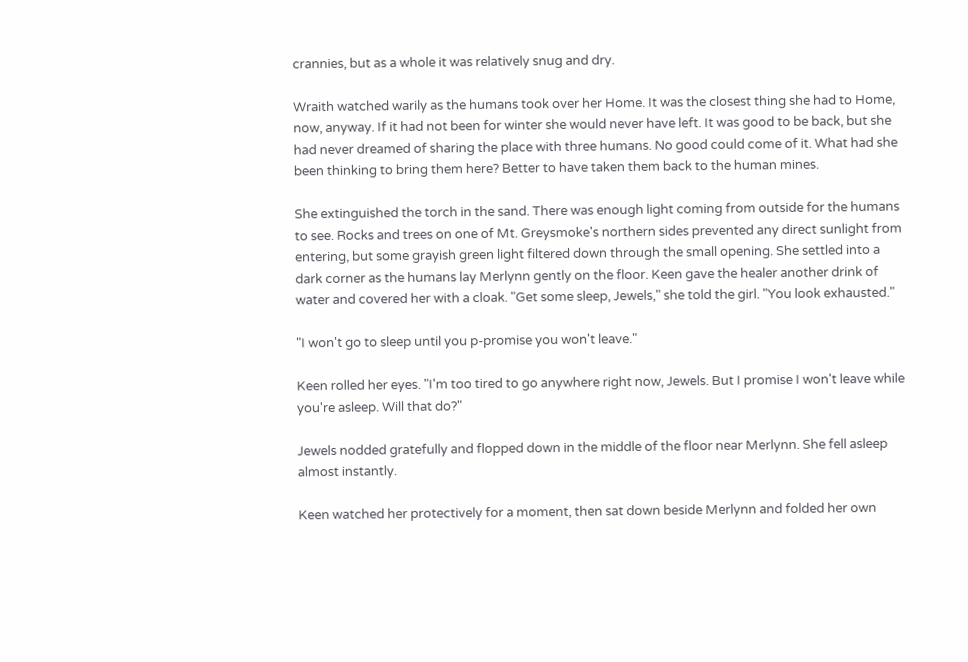crannies, but as a whole it was relatively snug and dry.

Wraith watched warily as the humans took over her Home. It was the closest thing she had to Home, now, anyway. If it had not been for winter she would never have left. It was good to be back, but she had never dreamed of sharing the place with three humans. No good could come of it. What had she been thinking to bring them here? Better to have taken them back to the human mines.

She extinguished the torch in the sand. There was enough light coming from outside for the humans to see. Rocks and trees on one of Mt. Greysmoke's northern sides prevented any direct sunlight from entering, but some grayish green light filtered down through the small opening. She settled into a dark corner as the humans lay Merlynn gently on the floor. Keen gave the healer another drink of water and covered her with a cloak. "Get some sleep, Jewels," she told the girl. "You look exhausted."

"I won't go to sleep until you p-promise you won't leave."

Keen rolled her eyes. "I'm too tired to go anywhere right now, Jewels. But I promise I won't leave while you're asleep. Will that do?"

Jewels nodded gratefully and flopped down in the middle of the floor near Merlynn. She fell asleep almost instantly.

Keen watched her protectively for a moment, then sat down beside Merlynn and folded her own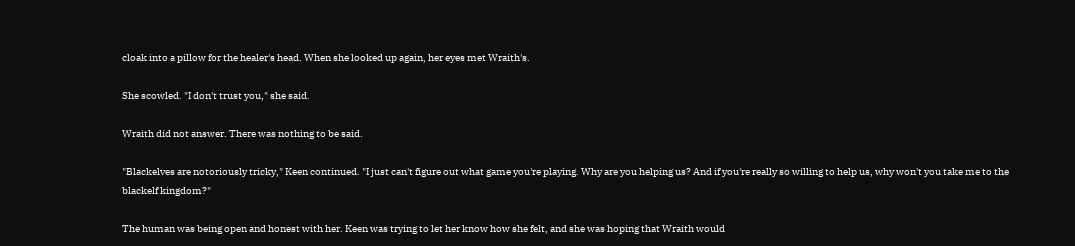cloak into a pillow for the healer's head. When she looked up again, her eyes met Wraith's.

She scowled. "I don't trust you," she said.

Wraith did not answer. There was nothing to be said.

"Blackelves are notoriously tricky," Keen continued. "I just can't figure out what game you're playing. Why are you helping us? And if you're really so willing to help us, why won't you take me to the blackelf kingdom?"

The human was being open and honest with her. Keen was trying to let her know how she felt, and she was hoping that Wraith would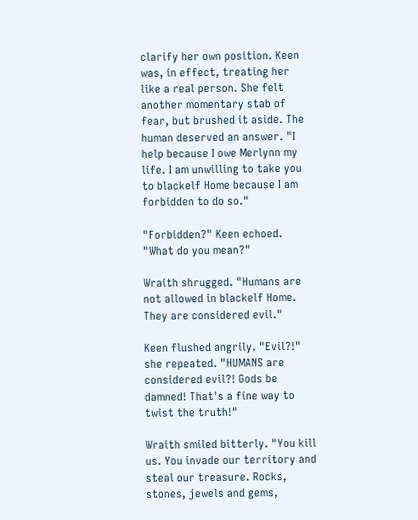clarify her own position. Keen was, in effect, treating her like a real person. She felt another momentary stab of fear, but brushed it aside. The human deserved an answer. "I help because I owe Merlynn my life. I am unwilling to take you to blackelf Home because I am forbidden to do so."

"Forbidden?" Keen echoed. "What do you mean?"

Wraith shrugged. "Humans are not allowed in blackelf Home. They are considered evil."

Keen flushed angrily. "Evil?!" she repeated. "HUMANS are considered evil?! Gods be damned! That's a fine way to twist the truth!"

Wraith smiled bitterly. "You kill us. You invade our territory and steal our treasure. Rocks, stones, jewels and gems,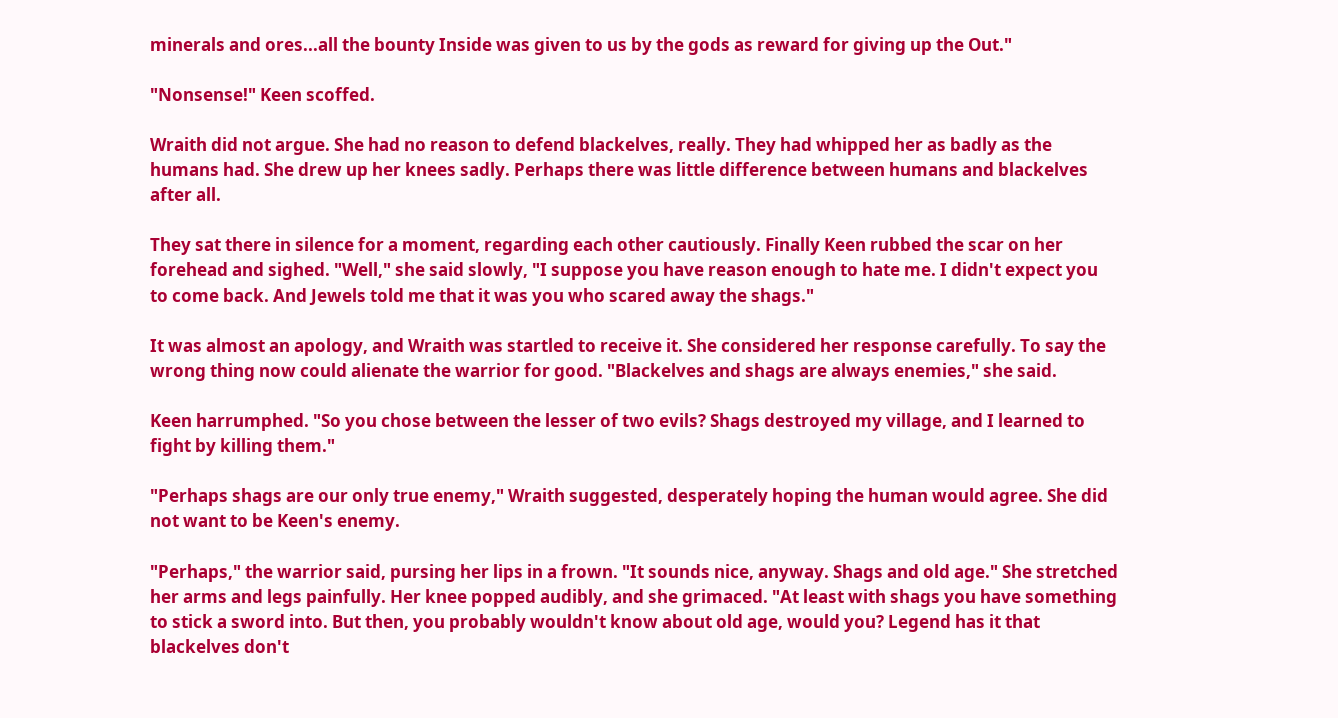minerals and ores...all the bounty Inside was given to us by the gods as reward for giving up the Out."

"Nonsense!" Keen scoffed.

Wraith did not argue. She had no reason to defend blackelves, really. They had whipped her as badly as the humans had. She drew up her knees sadly. Perhaps there was little difference between humans and blackelves after all.

They sat there in silence for a moment, regarding each other cautiously. Finally Keen rubbed the scar on her forehead and sighed. "Well," she said slowly, "I suppose you have reason enough to hate me. I didn't expect you to come back. And Jewels told me that it was you who scared away the shags."

It was almost an apology, and Wraith was startled to receive it. She considered her response carefully. To say the wrong thing now could alienate the warrior for good. "Blackelves and shags are always enemies," she said.

Keen harrumphed. "So you chose between the lesser of two evils? Shags destroyed my village, and I learned to fight by killing them."

"Perhaps shags are our only true enemy," Wraith suggested, desperately hoping the human would agree. She did not want to be Keen's enemy.

"Perhaps," the warrior said, pursing her lips in a frown. "It sounds nice, anyway. Shags and old age." She stretched her arms and legs painfully. Her knee popped audibly, and she grimaced. "At least with shags you have something to stick a sword into. But then, you probably wouldn't know about old age, would you? Legend has it that blackelves don't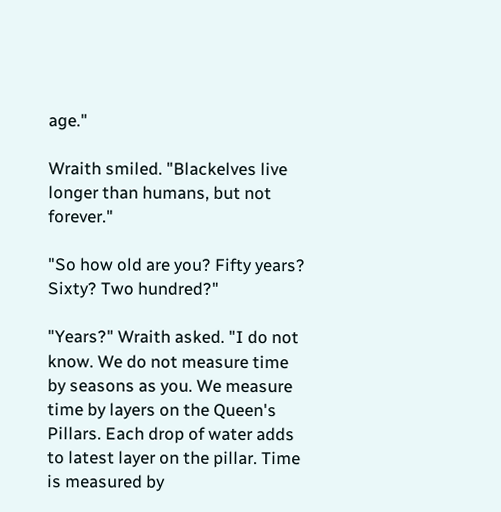age."

Wraith smiled. "Blackelves live longer than humans, but not forever."

"So how old are you? Fifty years? Sixty? Two hundred?"

"Years?" Wraith asked. "I do not know. We do not measure time by seasons as you. We measure time by layers on the Queen's Pillars. Each drop of water adds to latest layer on the pillar. Time is measured by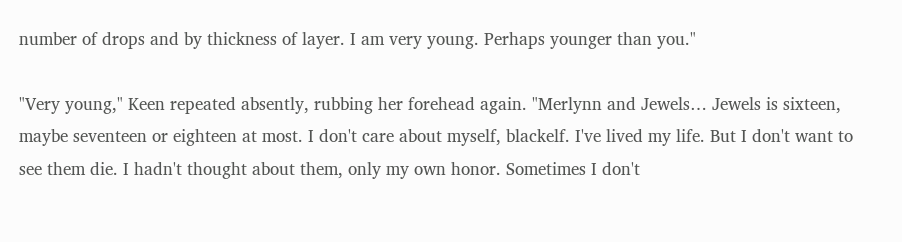number of drops and by thickness of layer. I am very young. Perhaps younger than you."

"Very young," Keen repeated absently, rubbing her forehead again. "Merlynn and Jewels… Jewels is sixteen, maybe seventeen or eighteen at most. I don't care about myself, blackelf. I've lived my life. But I don't want to see them die. I hadn't thought about them, only my own honor. Sometimes I don't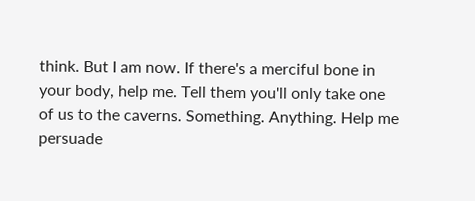think. But I am now. If there's a merciful bone in your body, help me. Tell them you'll only take one of us to the caverns. Something. Anything. Help me persuade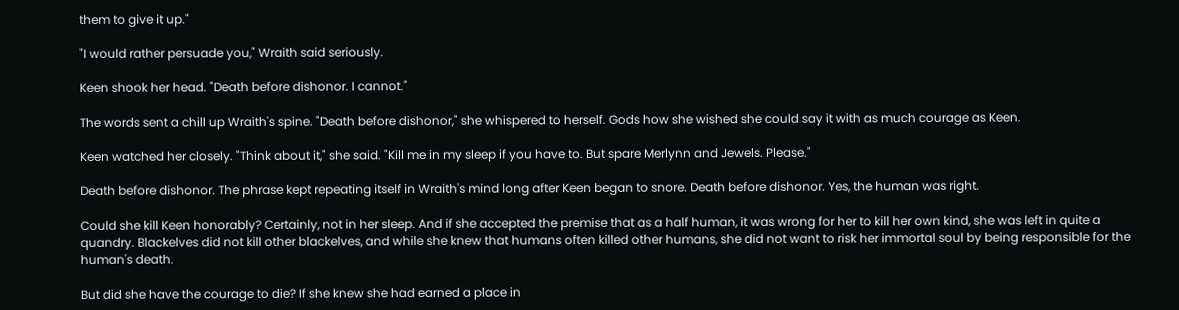them to give it up."

"I would rather persuade you," Wraith said seriously.

Keen shook her head. "Death before dishonor. I cannot."

The words sent a chill up Wraith's spine. "Death before dishonor," she whispered to herself. Gods how she wished she could say it with as much courage as Keen.

Keen watched her closely. "Think about it," she said. "Kill me in my sleep if you have to. But spare Merlynn and Jewels. Please."

Death before dishonor. The phrase kept repeating itself in Wraith's mind long after Keen began to snore. Death before dishonor. Yes, the human was right.

Could she kill Keen honorably? Certainly, not in her sleep. And if she accepted the premise that as a half human, it was wrong for her to kill her own kind, she was left in quite a quandry. Blackelves did not kill other blackelves, and while she knew that humans often killed other humans, she did not want to risk her immortal soul by being responsible for the human's death.

But did she have the courage to die? If she knew she had earned a place in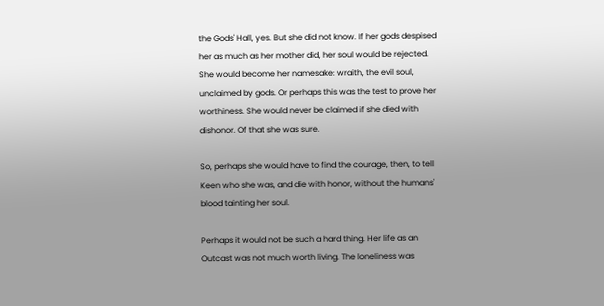the Gods' Hall, yes. But she did not know. If her gods despised her as much as her mother did, her soul would be rejected. She would become her namesake: wraith, the evil soul, unclaimed by gods. Or perhaps this was the test to prove her worthiness. She would never be claimed if she died with dishonor. Of that she was sure.

So, perhaps she would have to find the courage, then, to tell Keen who she was, and die with honor, without the humans' blood tainting her soul.

Perhaps it would not be such a hard thing. Her life as an Outcast was not much worth living. The loneliness was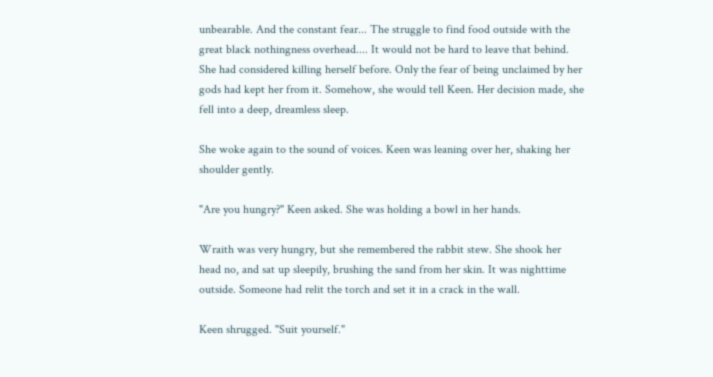unbearable. And the constant fear... The struggle to find food outside with the great black nothingness overhead.... It would not be hard to leave that behind. She had considered killing herself before. Only the fear of being unclaimed by her gods had kept her from it. Somehow, she would tell Keen. Her decision made, she fell into a deep, dreamless sleep.

She woke again to the sound of voices. Keen was leaning over her, shaking her shoulder gently.

"Are you hungry?" Keen asked. She was holding a bowl in her hands.

Wraith was very hungry, but she remembered the rabbit stew. She shook her head no, and sat up sleepily, brushing the sand from her skin. It was nighttime outside. Someone had relit the torch and set it in a crack in the wall.

Keen shrugged. "Suit yourself."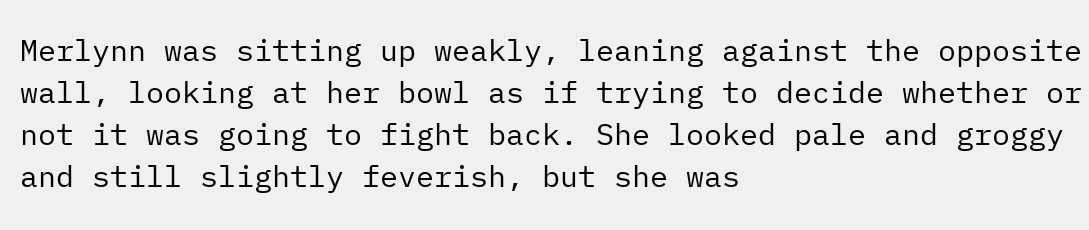Merlynn was sitting up weakly, leaning against the opposite wall, looking at her bowl as if trying to decide whether or not it was going to fight back. She looked pale and groggy and still slightly feverish, but she was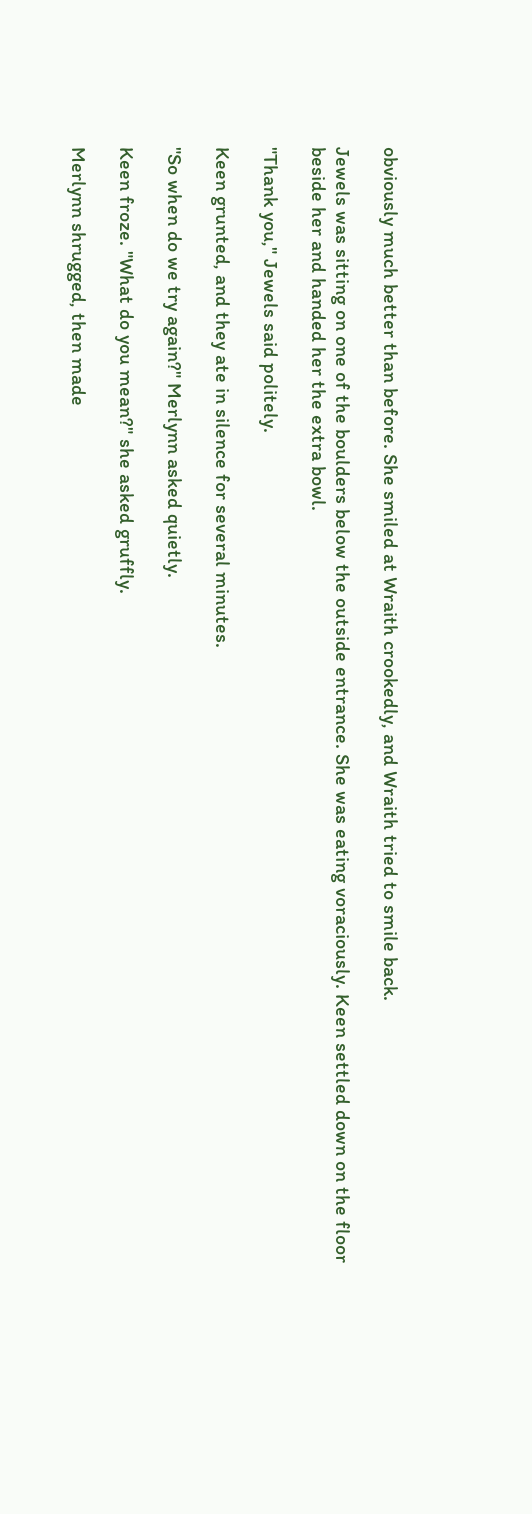obviously much better than before. She smiled at Wraith crookedly, and Wraith tried to smile back.

Jewels was sitting on one of the boulders below the outside entrance. She was eating voraciously. Keen settled down on the floor beside her and handed her the extra bowl.

"Thank you," Jewels said politely.

Keen grunted, and they ate in silence for several minutes.

"So when do we try again?" Merlynn asked quietly.

Keen froze. "What do you mean?" she asked gruffly.

Merlynn shrugged, then made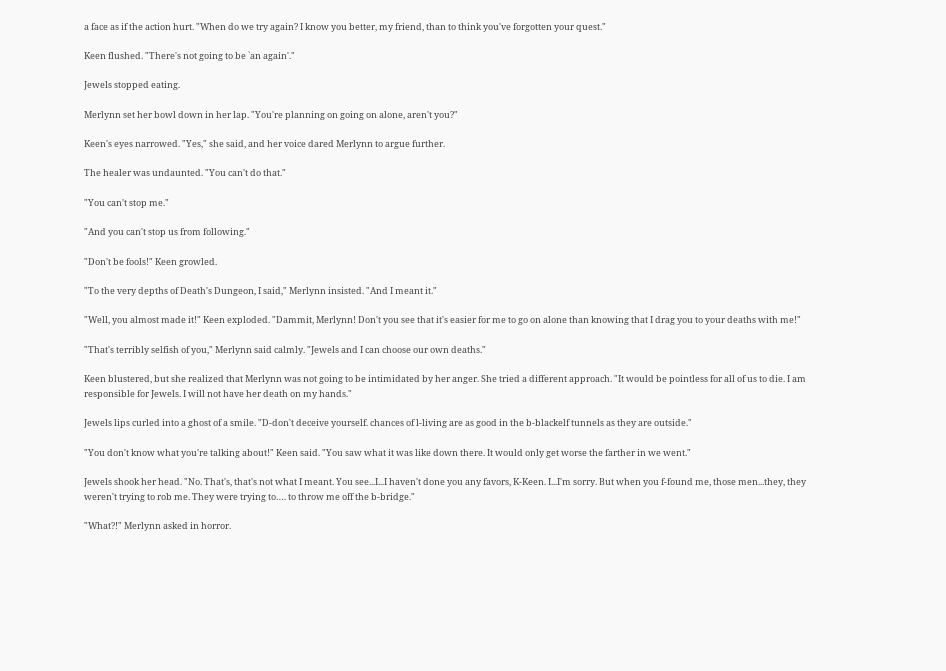a face as if the action hurt. "When do we try again? I know you better, my friend, than to think you've forgotten your quest."

Keen flushed. "There's not going to be `an again'."

Jewels stopped eating.

Merlynn set her bowl down in her lap. "You're planning on going on alone, aren't you?"

Keen's eyes narrowed. "Yes," she said, and her voice dared Merlynn to argue further.

The healer was undaunted. "You can't do that."

"You can't stop me."

"And you can't stop us from following."

"Don't be fools!" Keen growled.

"To the very depths of Death's Dungeon, I said," Merlynn insisted. "And I meant it."

"Well, you almost made it!" Keen exploded. "Dammit, Merlynn! Don't you see that it's easier for me to go on alone than knowing that I drag you to your deaths with me!"

"That's terribly selfish of you," Merlynn said calmly. "Jewels and I can choose our own deaths."

Keen blustered, but she realized that Merlynn was not going to be intimidated by her anger. She tried a different approach. "It would be pointless for all of us to die. I am responsible for Jewels. I will not have her death on my hands."

Jewels lips curled into a ghost of a smile. "D-don't deceive yourself. chances of l-living are as good in the b-blackelf tunnels as they are outside."

"You don't know what you're talking about!" Keen said. "You saw what it was like down there. It would only get worse the farther in we went."

Jewels shook her head. "No. That's, that's not what I meant. You see...I...I haven't done you any favors, K-Keen. I...I'm sorry. But when you f-found me, those men...they, they weren't trying to rob me. They were trying to…. to throw me off the b-bridge."

"What?!" Merlynn asked in horror.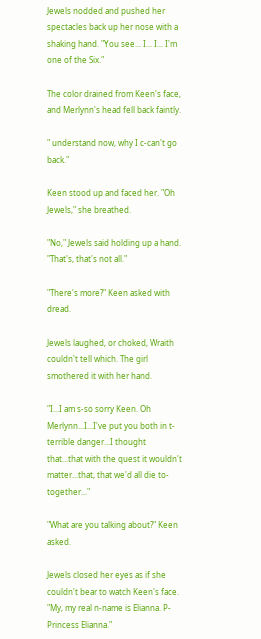Jewels nodded and pushed her spectacles back up her nose with a shaking hand. "You see... I... I... I'm one of the Six."

The color drained from Keen's face, and Merlynn's head fell back faintly.

" understand now, why I c-can't go back."

Keen stood up and faced her. "Oh Jewels," she breathed.

"No," Jewels said holding up a hand. "That's, that's not all."

"There's more?" Keen asked with dread.

Jewels laughed, or choked, Wraith couldn't tell which. The girl smothered it with her hand.

"I...I am s-so sorry Keen. Oh Merlynn...I...I've put you both in t-terrible danger...I thought that...that with the quest it wouldn't matter...that, that we'd all die to-together..."

"What are you talking about?" Keen asked.

Jewels closed her eyes as if she couldn't bear to watch Keen's face. "My, my real n-name is Elianna. P-Princess Elianna."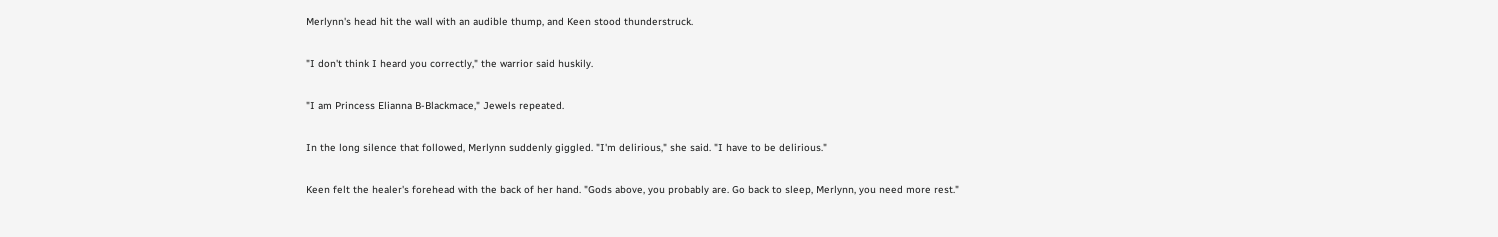Merlynn's head hit the wall with an audible thump, and Keen stood thunderstruck.

"I don't think I heard you correctly," the warrior said huskily.

"I am Princess Elianna B-Blackmace," Jewels repeated.

In the long silence that followed, Merlynn suddenly giggled. "I'm delirious," she said. "I have to be delirious."

Keen felt the healer's forehead with the back of her hand. "Gods above, you probably are. Go back to sleep, Merlynn, you need more rest."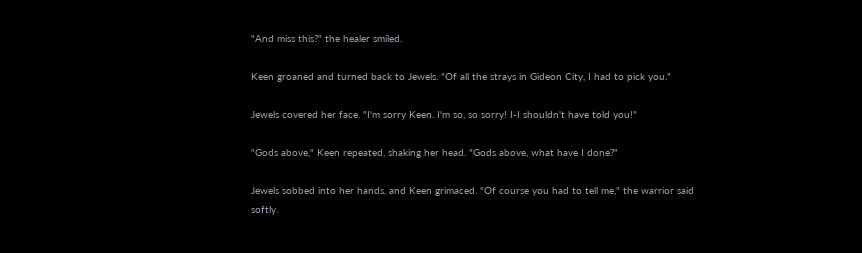"And miss this?" the healer smiled.

Keen groaned and turned back to Jewels. "Of all the strays in Gideon City, I had to pick you."

Jewels covered her face. "I'm sorry Keen. I'm so, so sorry! I-I shouldn't have told you!"

"Gods above," Keen repeated, shaking her head. "Gods above, what have I done?"

Jewels sobbed into her hands, and Keen grimaced. "Of course you had to tell me," the warrior said softly.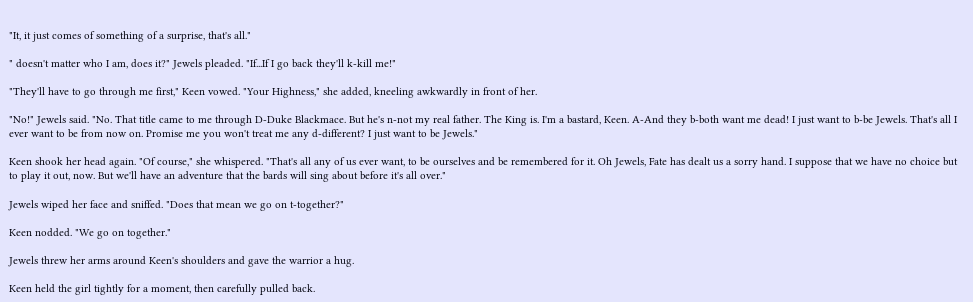"It, it just comes of something of a surprise, that's all."

" doesn't matter who I am, does it?" Jewels pleaded. "If...If I go back they'll k-kill me!"

"They'll have to go through me first," Keen vowed. "Your Highness," she added, kneeling awkwardly in front of her.

"No!" Jewels said. "No. That title came to me through D-Duke Blackmace. But he's n-not my real father. The King is. I'm a bastard, Keen. A-And they b-both want me dead! I just want to b-be Jewels. That's all I ever want to be from now on. Promise me you won't treat me any d-different? I just want to be Jewels."

Keen shook her head again. "Of course," she whispered. "That's all any of us ever want, to be ourselves and be remembered for it. Oh Jewels, Fate has dealt us a sorry hand. I suppose that we have no choice but to play it out, now. But we'll have an adventure that the bards will sing about before it's all over."

Jewels wiped her face and sniffed. "Does that mean we go on t-together?"

Keen nodded. "We go on together."

Jewels threw her arms around Keen's shoulders and gave the warrior a hug.

Keen held the girl tightly for a moment, then carefully pulled back.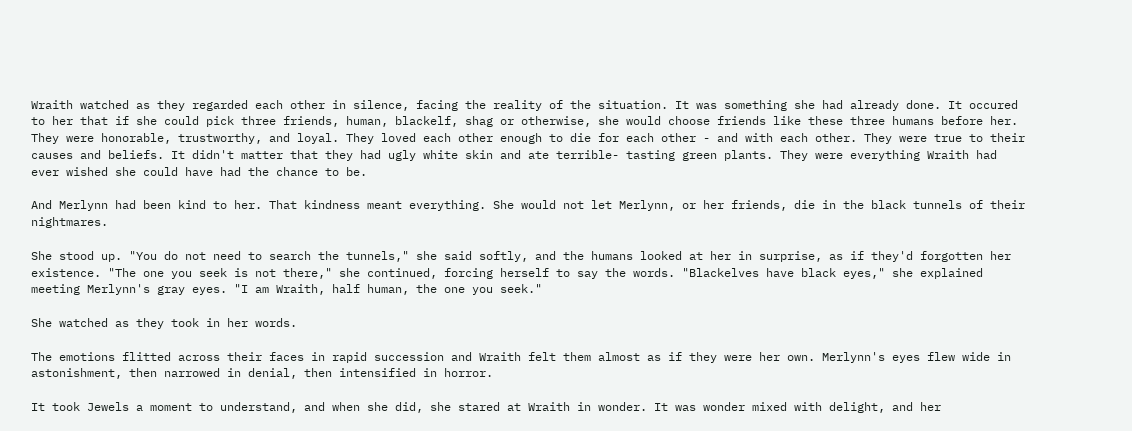Wraith watched as they regarded each other in silence, facing the reality of the situation. It was something she had already done. It occured to her that if she could pick three friends, human, blackelf, shag or otherwise, she would choose friends like these three humans before her. They were honorable, trustworthy, and loyal. They loved each other enough to die for each other - and with each other. They were true to their causes and beliefs. It didn't matter that they had ugly white skin and ate terrible- tasting green plants. They were everything Wraith had ever wished she could have had the chance to be.

And Merlynn had been kind to her. That kindness meant everything. She would not let Merlynn, or her friends, die in the black tunnels of their nightmares.

She stood up. "You do not need to search the tunnels," she said softly, and the humans looked at her in surprise, as if they'd forgotten her existence. "The one you seek is not there," she continued, forcing herself to say the words. "Blackelves have black eyes," she explained meeting Merlynn's gray eyes. "I am Wraith, half human, the one you seek."

She watched as they took in her words.

The emotions flitted across their faces in rapid succession and Wraith felt them almost as if they were her own. Merlynn's eyes flew wide in astonishment, then narrowed in denial, then intensified in horror.

It took Jewels a moment to understand, and when she did, she stared at Wraith in wonder. It was wonder mixed with delight, and her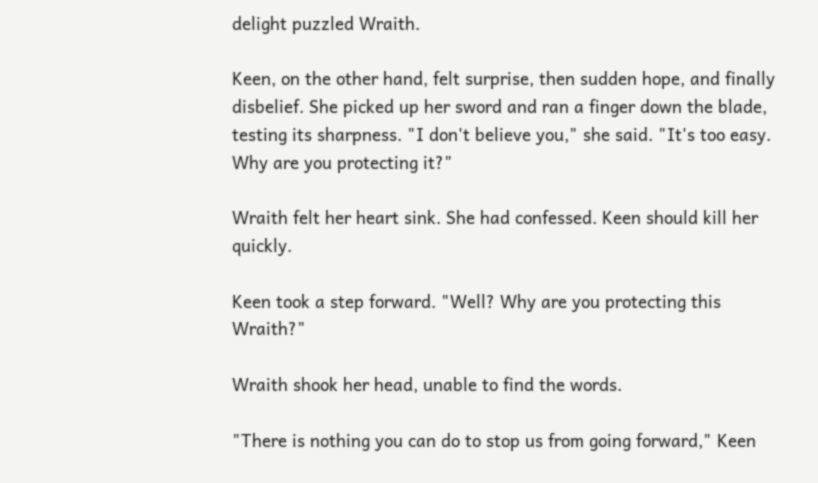delight puzzled Wraith.

Keen, on the other hand, felt surprise, then sudden hope, and finally disbelief. She picked up her sword and ran a finger down the blade, testing its sharpness. "I don't believe you," she said. "It's too easy. Why are you protecting it?"

Wraith felt her heart sink. She had confessed. Keen should kill her quickly.

Keen took a step forward. "Well? Why are you protecting this Wraith?"

Wraith shook her head, unable to find the words.

"There is nothing you can do to stop us from going forward," Keen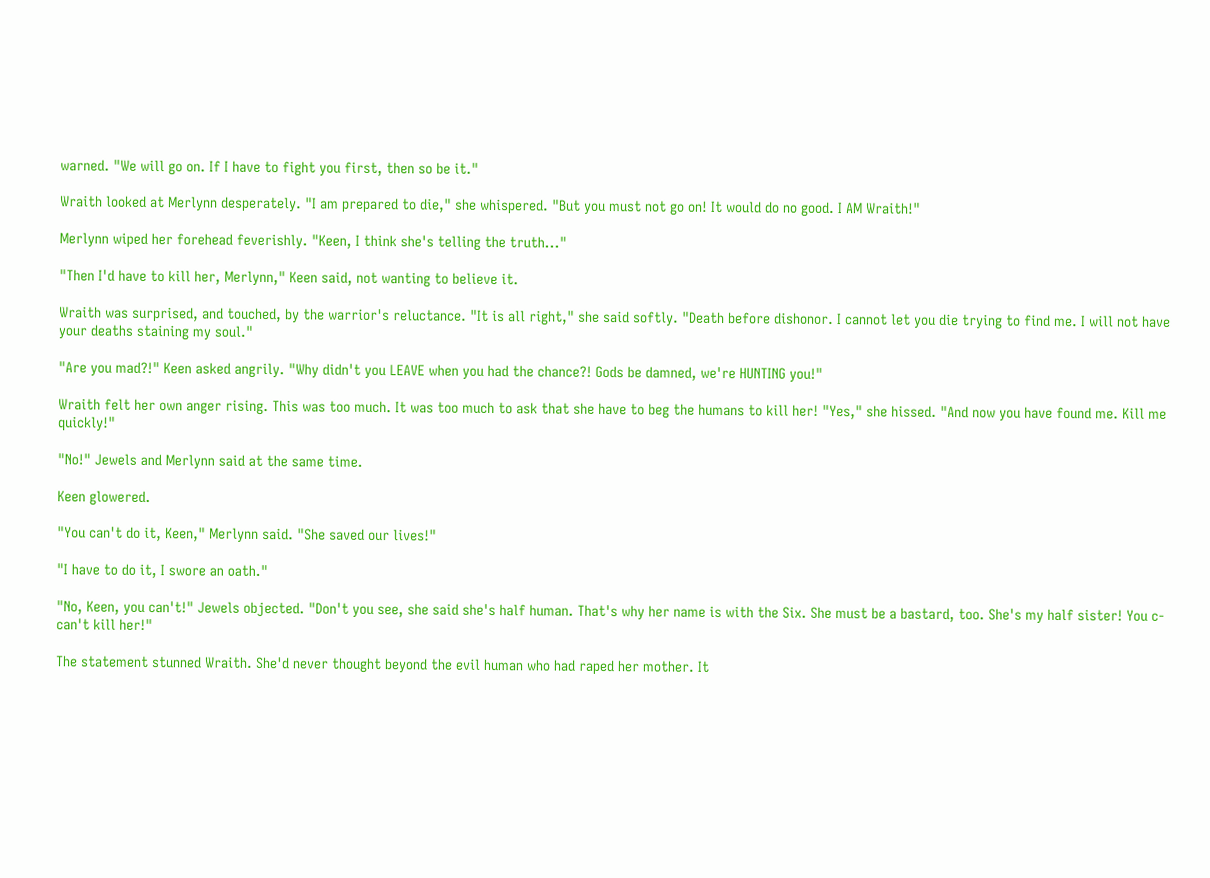warned. "We will go on. If I have to fight you first, then so be it."

Wraith looked at Merlynn desperately. "I am prepared to die," she whispered. "But you must not go on! It would do no good. I AM Wraith!"

Merlynn wiped her forehead feverishly. "Keen, I think she's telling the truth..."

"Then I'd have to kill her, Merlynn," Keen said, not wanting to believe it.

Wraith was surprised, and touched, by the warrior's reluctance. "It is all right," she said softly. "Death before dishonor. I cannot let you die trying to find me. I will not have your deaths staining my soul."

"Are you mad?!" Keen asked angrily. "Why didn't you LEAVE when you had the chance?! Gods be damned, we're HUNTING you!"

Wraith felt her own anger rising. This was too much. It was too much to ask that she have to beg the humans to kill her! "Yes," she hissed. "And now you have found me. Kill me quickly!"

"No!" Jewels and Merlynn said at the same time.

Keen glowered.

"You can't do it, Keen," Merlynn said. "She saved our lives!"

"I have to do it, I swore an oath."

"No, Keen, you can't!" Jewels objected. "Don't you see, she said she's half human. That's why her name is with the Six. She must be a bastard, too. She's my half sister! You c-can't kill her!"

The statement stunned Wraith. She'd never thought beyond the evil human who had raped her mother. It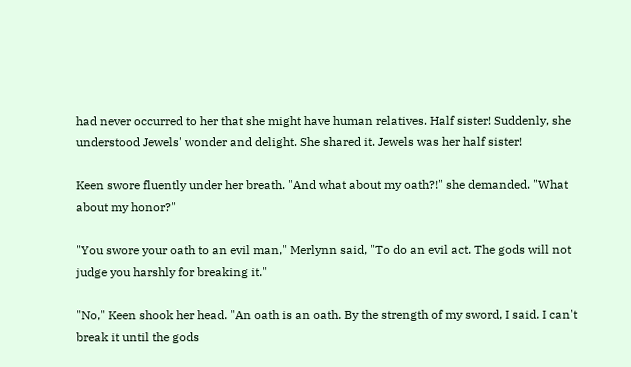had never occurred to her that she might have human relatives. Half sister! Suddenly, she understood Jewels' wonder and delight. She shared it. Jewels was her half sister!

Keen swore fluently under her breath. "And what about my oath?!" she demanded. "What about my honor?"

"You swore your oath to an evil man," Merlynn said, "To do an evil act. The gods will not judge you harshly for breaking it."

"No," Keen shook her head. "An oath is an oath. By the strength of my sword, I said. I can't break it until the gods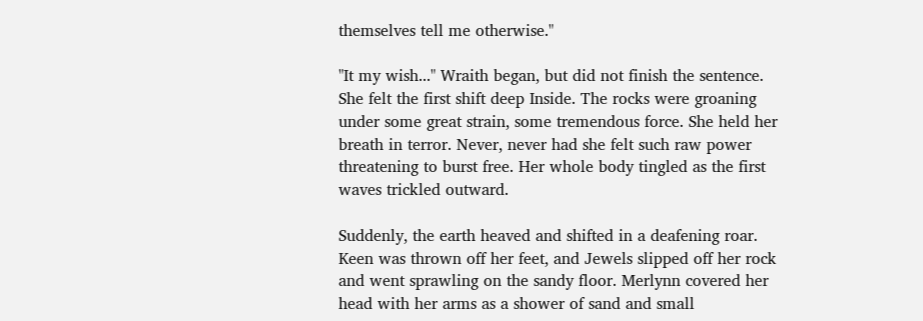themselves tell me otherwise."

"It my wish..." Wraith began, but did not finish the sentence. She felt the first shift deep Inside. The rocks were groaning under some great strain, some tremendous force. She held her breath in terror. Never, never had she felt such raw power threatening to burst free. Her whole body tingled as the first waves trickled outward.

Suddenly, the earth heaved and shifted in a deafening roar. Keen was thrown off her feet, and Jewels slipped off her rock and went sprawling on the sandy floor. Merlynn covered her head with her arms as a shower of sand and small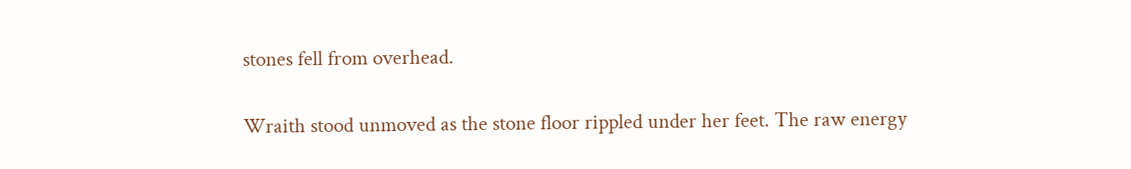stones fell from overhead.

Wraith stood unmoved as the stone floor rippled under her feet. The raw energy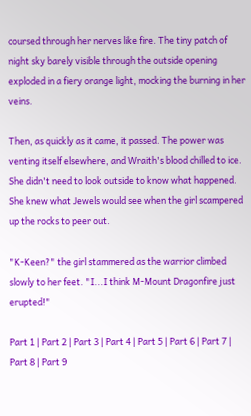coursed through her nerves like fire. The tiny patch of night sky barely visible through the outside opening exploded in a fiery orange light, mocking the burning in her veins.

Then, as quickly as it came, it passed. The power was venting itself elsewhere, and Wraith's blood chilled to ice. She didn't need to look outside to know what happened. She knew what Jewels would see when the girl scampered up the rocks to peer out.

"K-Keen?" the girl stammered as the warrior climbed slowly to her feet. "I...I think M-Mount Dragonfire just erupted!"

Part 1 | Part 2 | Part 3 | Part 4 | Part 5 | Part 6 | Part 7 | Part 8 | Part 9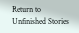Return to Unfinished Stories